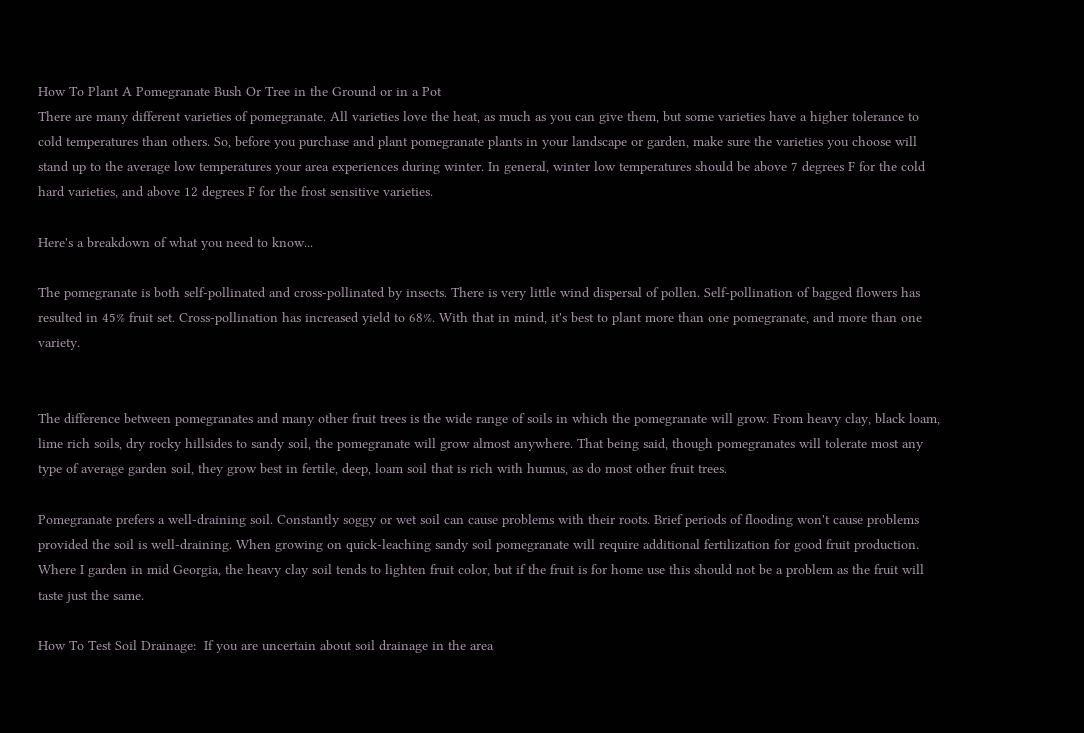How To Plant A Pomegranate Bush Or Tree in the Ground or in a Pot
There are many different varieties of pomegranate. All varieties love the heat, as much as you can give them, but some varieties have a higher tolerance to cold temperatures than others. So, before you purchase and plant pomegranate plants in your landscape or garden, make sure the varieties you choose will stand up to the average low temperatures your area experiences during winter. In general, winter low temperatures should be above 7 degrees F for the cold hard varieties, and above 12 degrees F for the frost sensitive varieties.

Here's a breakdown of what you need to know...

The pomegranate is both self-pollinated and cross-pollinated by insects. There is very little wind dispersal of pollen. Self-pollination of bagged flowers has resulted in 45% fruit set. Cross-pollination has increased yield to 68%. With that in mind, it's best to plant more than one pomegranate, and more than one variety.


The difference between pomegranates and many other fruit trees is the wide range of soils in which the pomegranate will grow. From heavy clay, black loam, lime rich soils, dry rocky hillsides to sandy soil, the pomegranate will grow almost anywhere. That being said, though pomegranates will tolerate most any type of average garden soil, they grow best in fertile, deep, loam soil that is rich with humus, as do most other fruit trees.

Pomegranate prefers a well-draining soil. Constantly soggy or wet soil can cause problems with their roots. Brief periods of flooding won't cause problems provided the soil is well-draining. When growing on quick-leaching sandy soil pomegranate will require additional fertilization for good fruit production. Where I garden in mid Georgia, the heavy clay soil tends to lighten fruit color, but if the fruit is for home use this should not be a problem as the fruit will taste just the same.

How To Test Soil Drainage:  If you are uncertain about soil drainage in the area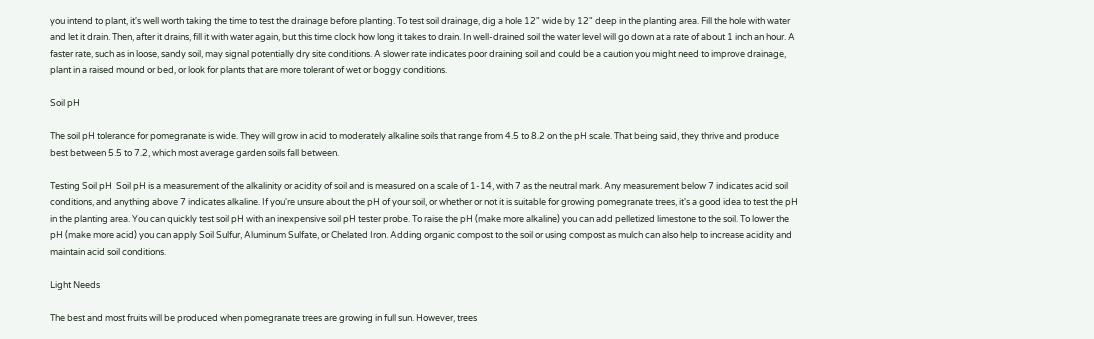you intend to plant, it's well worth taking the time to test the drainage before planting. To test soil drainage, dig a hole 12" wide by 12" deep in the planting area. Fill the hole with water and let it drain. Then, after it drains, fill it with water again, but this time clock how long it takes to drain. In well-drained soil the water level will go down at a rate of about 1 inch an hour. A faster rate, such as in loose, sandy soil, may signal potentially dry site conditions. A slower rate indicates poor draining soil and could be a caution you might need to improve drainage, plant in a raised mound or bed, or look for plants that are more tolerant of wet or boggy conditions.

Soil pH

The soil pH tolerance for pomegranate is wide. They will grow in acid to moderately alkaline soils that range from 4.5 to 8.2 on the pH scale. That being said, they thrive and produce best between 5.5 to 7.2, which most average garden soils fall between.

Testing Soil pH  Soil pH is a measurement of the alkalinity or acidity of soil and is measured on a scale of 1-14, with 7 as the neutral mark. Any measurement below 7 indicates acid soil conditions, and anything above 7 indicates alkaline. If you're unsure about the pH of your soil, or whether or not it is suitable for growing pomegranate trees, it's a good idea to test the pH in the planting area. You can quickly test soil pH with an inexpensive soil pH tester probe. To raise the pH (make more alkaline) you can add pelletized limestone to the soil. To lower the pH (make more acid) you can apply Soil Sulfur, Aluminum Sulfate, or Chelated Iron. Adding organic compost to the soil or using compost as mulch can also help to increase acidity and maintain acid soil conditions.

Light Needs

The best and most fruits will be produced when pomegranate trees are growing in full sun. However, trees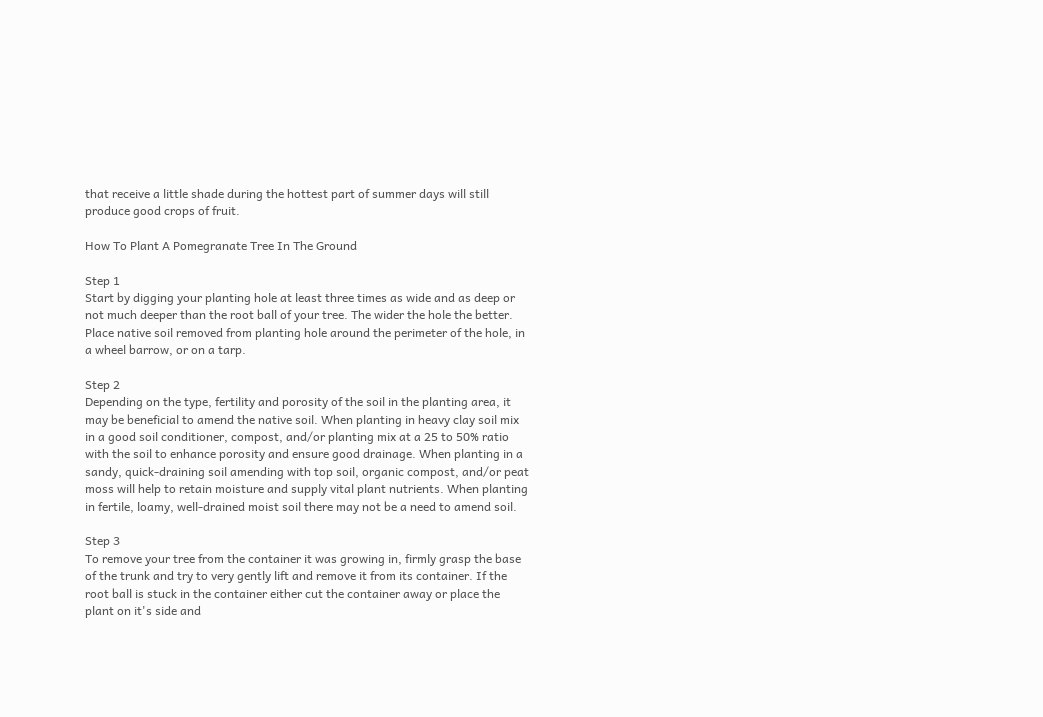that receive a little shade during the hottest part of summer days will still produce good crops of fruit.

How To Plant A Pomegranate Tree In The Ground

Step 1
Start by digging your planting hole at least three times as wide and as deep or not much deeper than the root ball of your tree. The wider the hole the better. Place native soil removed from planting hole around the perimeter of the hole, in a wheel barrow, or on a tarp.

Step 2
Depending on the type, fertility and porosity of the soil in the planting area, it may be beneficial to amend the native soil. When planting in heavy clay soil mix in a good soil conditioner, compost, and/or planting mix at a 25 to 50% ratio with the soil to enhance porosity and ensure good drainage. When planting in a sandy, quick-draining soil amending with top soil, organic compost, and/or peat moss will help to retain moisture and supply vital plant nutrients. When planting in fertile, loamy, well-drained moist soil there may not be a need to amend soil.

Step 3
To remove your tree from the container it was growing in, firmly grasp the base of the trunk and try to very gently lift and remove it from its container. If the root ball is stuck in the container either cut the container away or place the plant on it's side and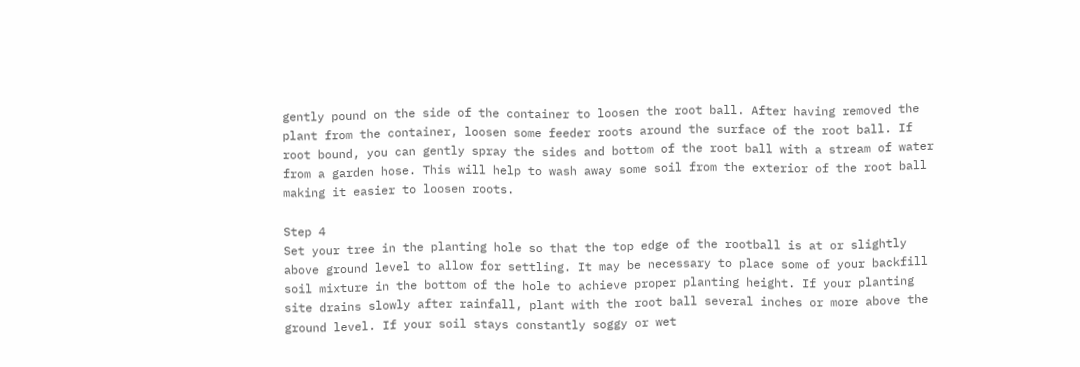gently pound on the side of the container to loosen the root ball. After having removed the plant from the container, loosen some feeder roots around the surface of the root ball. If root bound, you can gently spray the sides and bottom of the root ball with a stream of water from a garden hose. This will help to wash away some soil from the exterior of the root ball making it easier to loosen roots.

Step 4
Set your tree in the planting hole so that the top edge of the rootball is at or slightly above ground level to allow for settling. It may be necessary to place some of your backfill soil mixture in the bottom of the hole to achieve proper planting height. If your planting site drains slowly after rainfall, plant with the root ball several inches or more above the ground level. If your soil stays constantly soggy or wet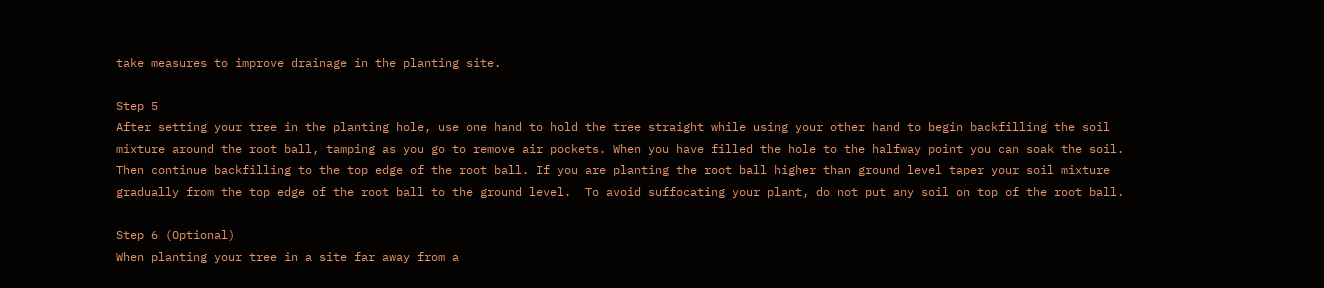take measures to improve drainage in the planting site.

Step 5
After setting your tree in the planting hole, use one hand to hold the tree straight while using your other hand to begin backfilling the soil mixture around the root ball, tamping as you go to remove air pockets. When you have filled the hole to the halfway point you can soak the soil. Then continue backfilling to the top edge of the root ball. If you are planting the root ball higher than ground level taper your soil mixture gradually from the top edge of the root ball to the ground level.  To avoid suffocating your plant, do not put any soil on top of the root ball.

Step 6 (Optional)
When planting your tree in a site far away from a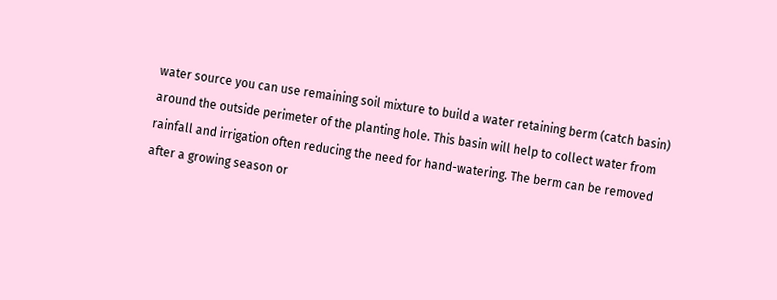water source you can use remaining soil mixture to build a water retaining berm (catch basin) around the outside perimeter of the planting hole. This basin will help to collect water from rainfall and irrigation often reducing the need for hand-watering. The berm can be removed after a growing season or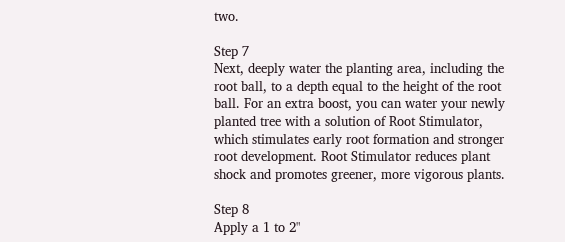two.

Step 7
Next, deeply water the planting area, including the root ball, to a depth equal to the height of the root ball. For an extra boost, you can water your newly planted tree with a solution of Root Stimulator, which stimulates early root formation and stronger root development. Root Stimulator reduces plant shock and promotes greener, more vigorous plants.

Step 8
Apply a 1 to 2"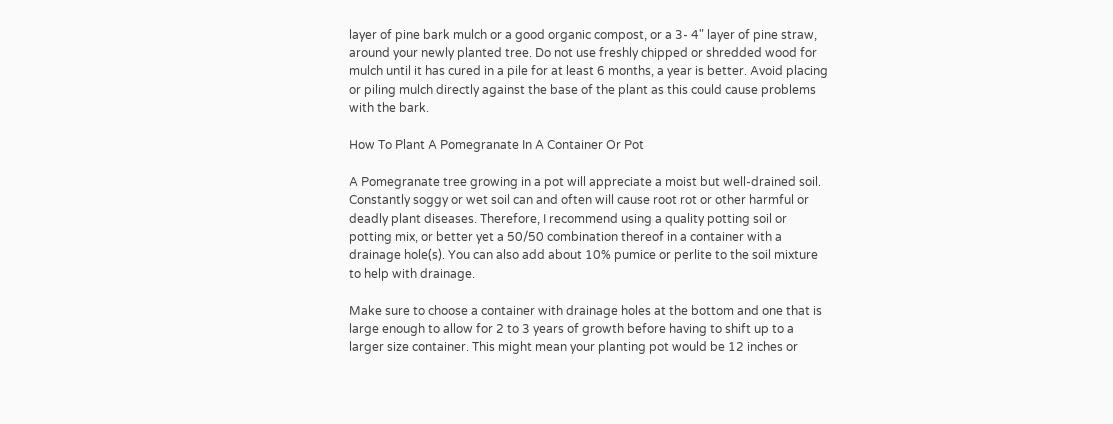layer of pine bark mulch or a good organic compost, or a 3- 4" layer of pine straw, around your newly planted tree. Do not use freshly chipped or shredded wood for mulch until it has cured in a pile for at least 6 months, a year is better. Avoid placing or piling mulch directly against the base of the plant as this could cause problems with the bark.

How To Plant A Pomegranate In A Container Or Pot

A Pomegranate tree growing in a pot will appreciate a moist but well-drained soil. Constantly soggy or wet soil can and often will cause root rot or other harmful or deadly plant diseases. Therefore, I recommend using a quality potting soil or potting mix, or better yet a 50/50 combination thereof in a container with a drainage hole(s). You can also add about 10% pumice or perlite to the soil mixture to help with drainage.

Make sure to choose a container with drainage holes at the bottom and one that is large enough to allow for 2 to 3 years of growth before having to shift up to a larger size container. This might mean your planting pot would be 12 inches or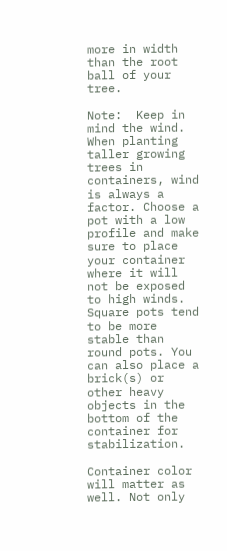more in width than the root ball of your tree.

Note:  Keep in mind the wind. When planting taller growing trees in containers, wind is always a factor. Choose a pot with a low profile and make sure to place your container where it will not be exposed to high winds. Square pots tend to be more stable than round pots. You can also place a brick(s) or other heavy objects in the bottom of the container for stabilization.

Container color will matter as well. Not only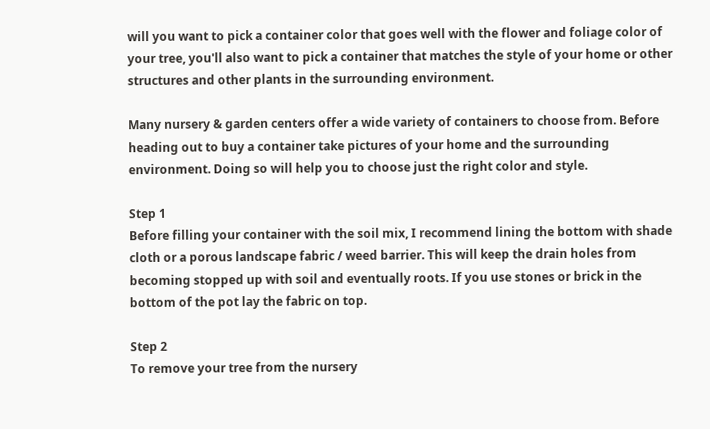will you want to pick a container color that goes well with the flower and foliage color of your tree, you'll also want to pick a container that matches the style of your home or other structures and other plants in the surrounding environment.

Many nursery & garden centers offer a wide variety of containers to choose from. Before heading out to buy a container take pictures of your home and the surrounding environment. Doing so will help you to choose just the right color and style.

Step 1
Before filling your container with the soil mix, I recommend lining the bottom with shade cloth or a porous landscape fabric / weed barrier. This will keep the drain holes from becoming stopped up with soil and eventually roots. If you use stones or brick in the bottom of the pot lay the fabric on top.

Step 2
To remove your tree from the nursery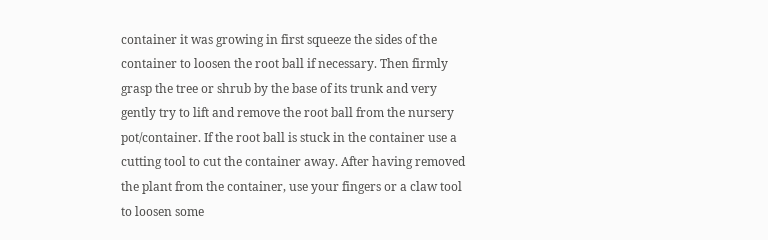container it was growing in first squeeze the sides of the container to loosen the root ball if necessary. Then firmly grasp the tree or shrub by the base of its trunk and very gently try to lift and remove the root ball from the nursery pot/container. If the root ball is stuck in the container use a cutting tool to cut the container away. After having removed the plant from the container, use your fingers or a claw tool to loosen some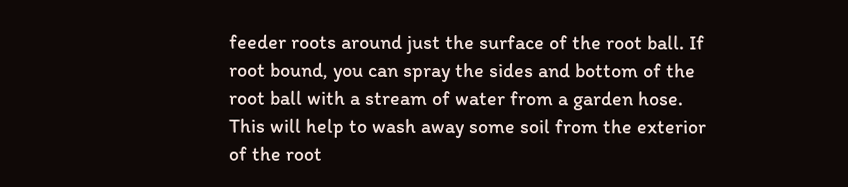feeder roots around just the surface of the root ball. If root bound, you can spray the sides and bottom of the root ball with a stream of water from a garden hose. This will help to wash away some soil from the exterior of the root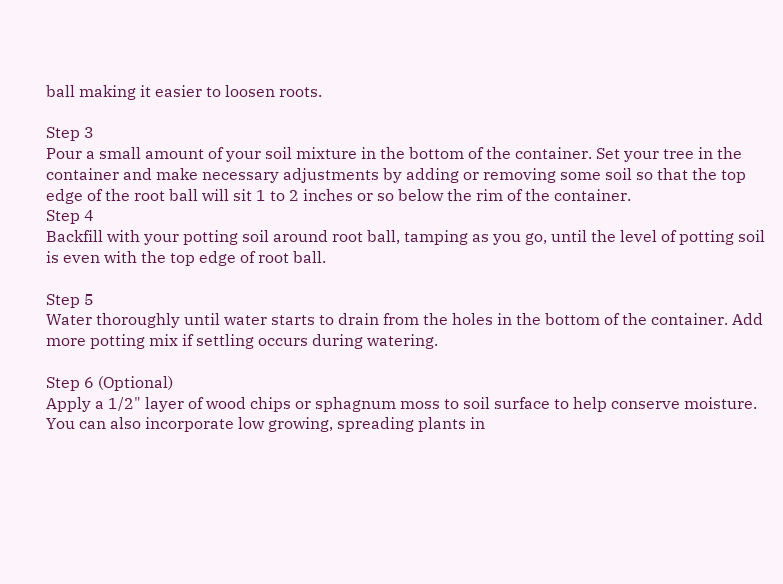ball making it easier to loosen roots.

Step 3
Pour a small amount of your soil mixture in the bottom of the container. Set your tree in the container and make necessary adjustments by adding or removing some soil so that the top edge of the root ball will sit 1 to 2 inches or so below the rim of the container.
Step 4
Backfill with your potting soil around root ball, tamping as you go, until the level of potting soil is even with the top edge of root ball.

Step 5
Water thoroughly until water starts to drain from the holes in the bottom of the container. Add more potting mix if settling occurs during watering.

Step 6 (Optional)
Apply a 1/2" layer of wood chips or sphagnum moss to soil surface to help conserve moisture. You can also incorporate low growing, spreading plants in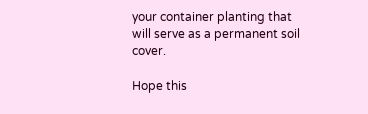your container planting that will serve as a permanent soil cover.

Hope this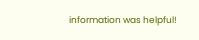information was helpful!